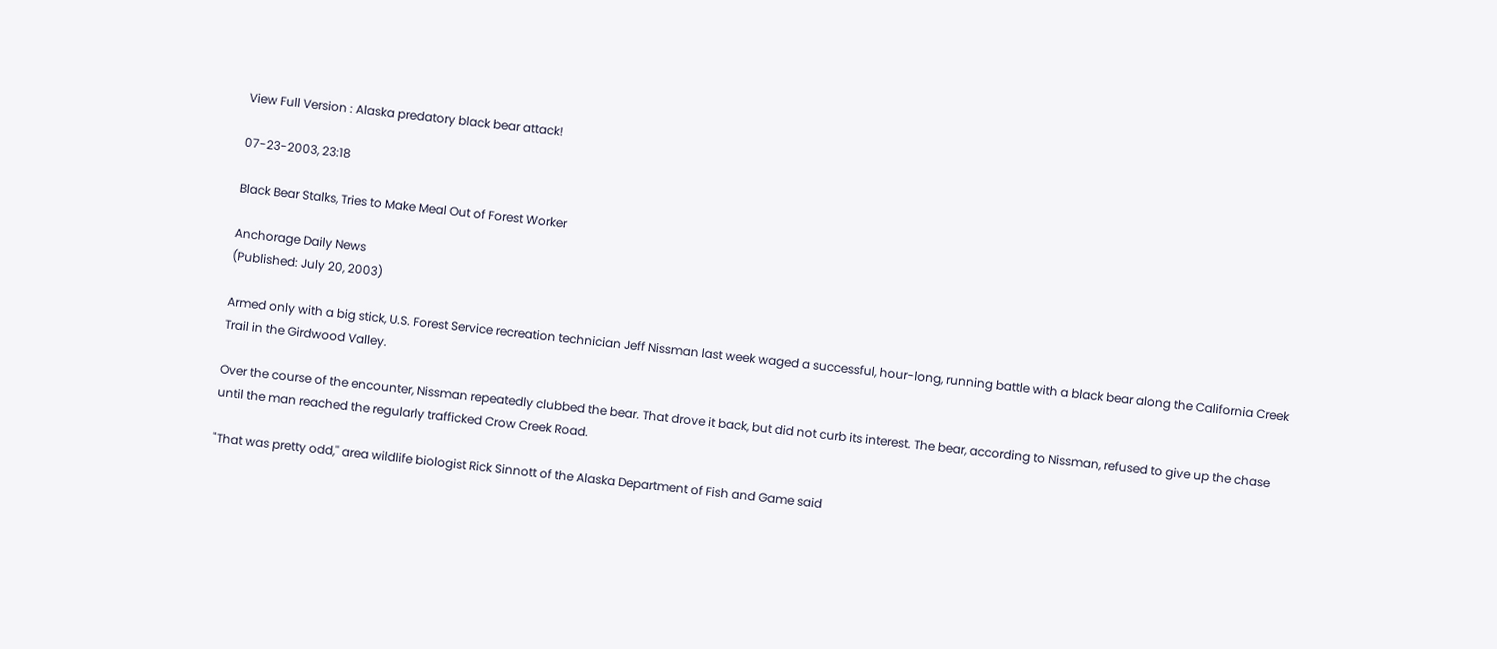View Full Version : Alaska predatory black bear attack!

07-23-2003, 23:18

Black Bear Stalks, Tries to Make Meal Out of Forest Worker

Anchorage Daily News
(Published: July 20, 2003)

Armed only with a big stick, U.S. Forest Service recreation technician Jeff Nissman last week waged a successful, hour-long, running battle with a black bear along the California Creek Trail in the Girdwood Valley.

Over the course of the encounter, Nissman repeatedly clubbed the bear. That drove it back, but did not curb its interest. The bear, according to Nissman, refused to give up the chase until the man reached the regularly trafficked Crow Creek Road.

"That was pretty odd,'' area wildlife biologist Rick Sinnott of the Alaska Department of Fish and Game said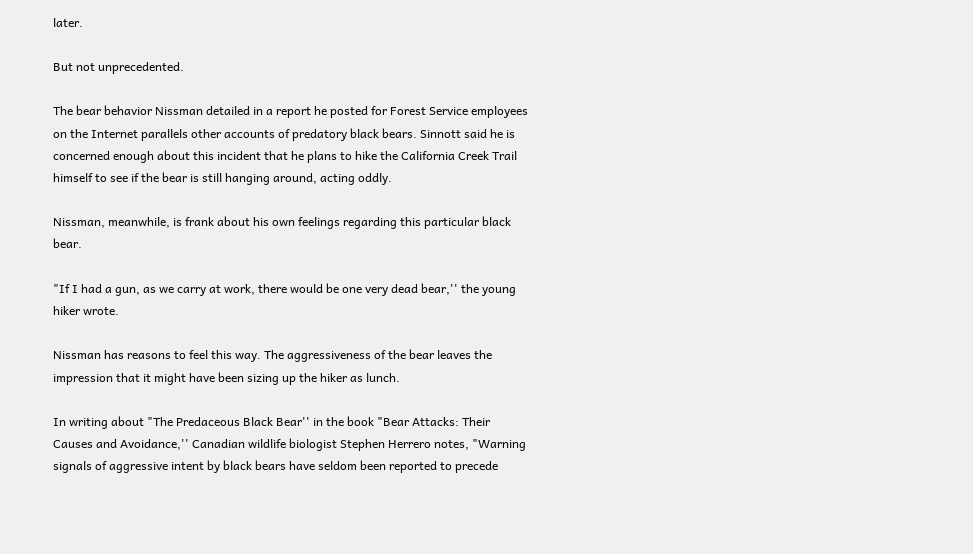later.

But not unprecedented.

The bear behavior Nissman detailed in a report he posted for Forest Service employees on the Internet parallels other accounts of predatory black bears. Sinnott said he is concerned enough about this incident that he plans to hike the California Creek Trail himself to see if the bear is still hanging around, acting oddly.

Nissman, meanwhile, is frank about his own feelings regarding this particular black bear.

"If I had a gun, as we carry at work, there would be one very dead bear,'' the young hiker wrote.

Nissman has reasons to feel this way. The aggressiveness of the bear leaves the impression that it might have been sizing up the hiker as lunch.

In writing about "The Predaceous Black Bear'' in the book "Bear Attacks: Their Causes and Avoidance,'' Canadian wildlife biologist Stephen Herrero notes, "Warning signals of aggressive intent by black bears have seldom been reported to precede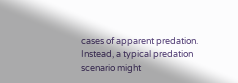cases of apparent predation. Instead, a typical predation scenario might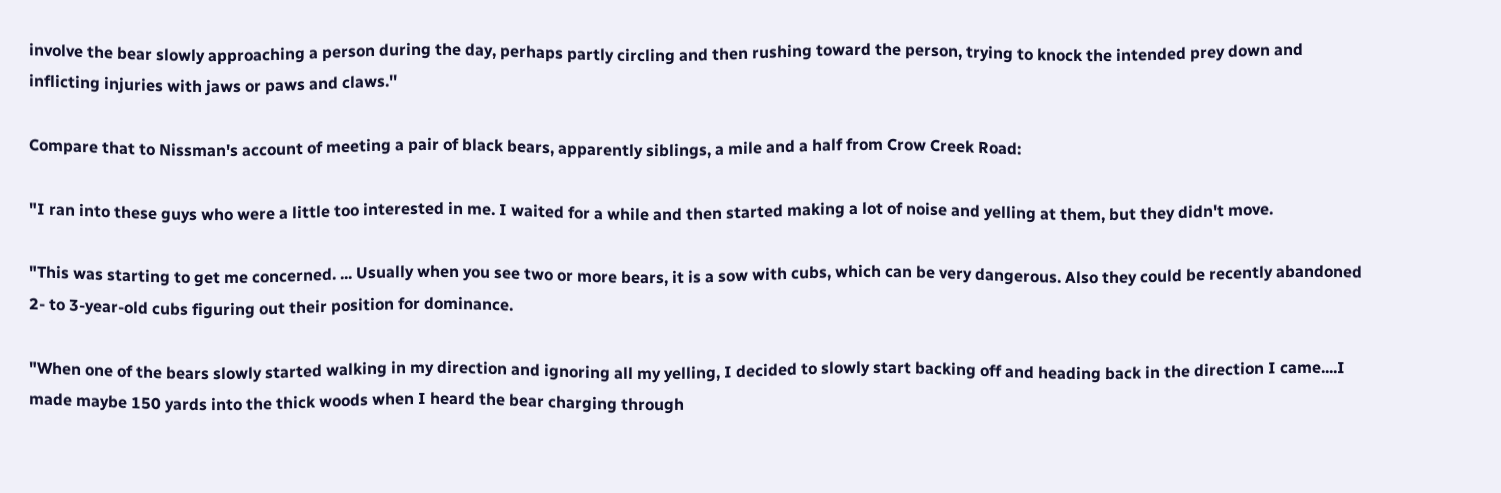involve the bear slowly approaching a person during the day, perhaps partly circling and then rushing toward the person, trying to knock the intended prey down and inflicting injuries with jaws or paws and claws.''

Compare that to Nissman's account of meeting a pair of black bears, apparently siblings, a mile and a half from Crow Creek Road:

"I ran into these guys who were a little too interested in me. I waited for a while and then started making a lot of noise and yelling at them, but they didn't move.

"This was starting to get me concerned. ... Usually when you see two or more bears, it is a sow with cubs, which can be very dangerous. Also they could be recently abandoned 2- to 3-year-old cubs figuring out their position for dominance.

"When one of the bears slowly started walking in my direction and ignoring all my yelling, I decided to slowly start backing off and heading back in the direction I came....I made maybe 150 yards into the thick woods when I heard the bear charging through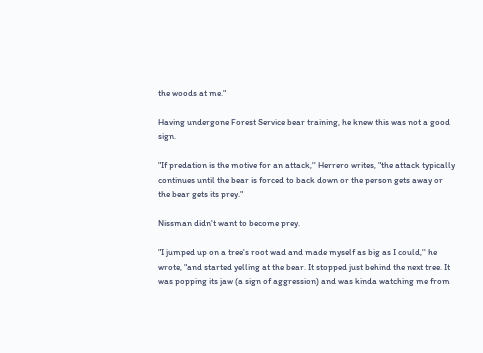the woods at me."

Having undergone Forest Service bear training, he knew this was not a good sign.

"If predation is the motive for an attack,'' Herrero writes, "the attack typically continues until the bear is forced to back down or the person gets away or the bear gets its prey."

Nissman didn't want to become prey.

"I jumped up on a tree's root wad and made myself as big as I could,'' he wrote, "and started yelling at the bear. It stopped just behind the next tree. It was popping its jaw (a sign of aggression) and was kinda watching me from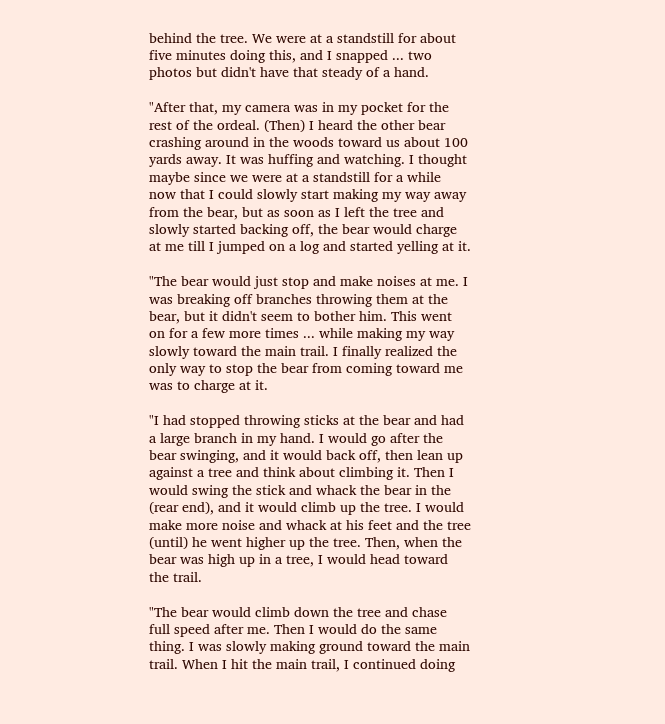behind the tree. We were at a standstill for about five minutes doing this, and I snapped ... two photos but didn't have that steady of a hand.

"After that, my camera was in my pocket for the rest of the ordeal. (Then) I heard the other bear crashing around in the woods toward us about 100 yards away. It was huffing and watching. I thought maybe since we were at a standstill for a while now that I could slowly start making my way away from the bear, but as soon as I left the tree and slowly started backing off, the bear would charge at me till I jumped on a log and started yelling at it.

"The bear would just stop and make noises at me. I was breaking off branches throwing them at the bear, but it didn't seem to bother him. This went on for a few more times ... while making my way slowly toward the main trail. I finally realized the only way to stop the bear from coming toward me was to charge at it.

"I had stopped throwing sticks at the bear and had a large branch in my hand. I would go after the bear swinging, and it would back off, then lean up against a tree and think about climbing it. Then I would swing the stick and whack the bear in the (rear end), and it would climb up the tree. I would make more noise and whack at his feet and the tree (until) he went higher up the tree. Then, when the bear was high up in a tree, I would head toward the trail.

"The bear would climb down the tree and chase full speed after me. Then I would do the same thing. I was slowly making ground toward the main trail. When I hit the main trail, I continued doing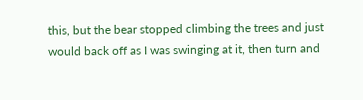this, but the bear stopped climbing the trees and just would back off as I was swinging at it, then turn and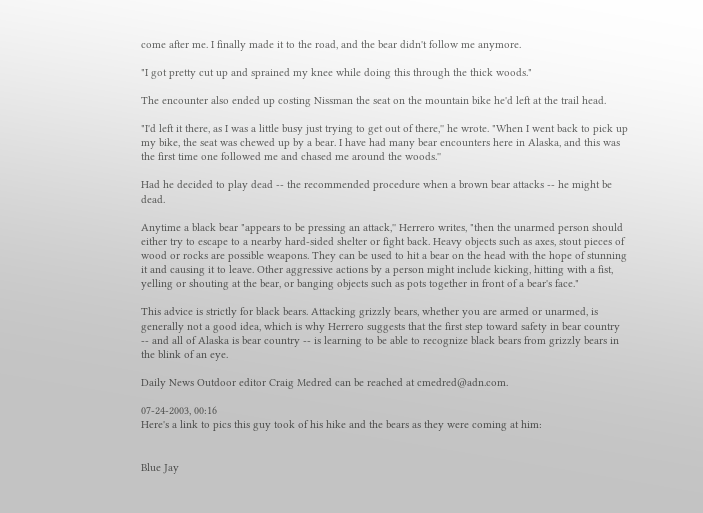come after me. I finally made it to the road, and the bear didn't follow me anymore.

"I got pretty cut up and sprained my knee while doing this through the thick woods."

The encounter also ended up costing Nissman the seat on the mountain bike he'd left at the trail head.

"I'd left it there, as I was a little busy just trying to get out of there,'' he wrote. "When I went back to pick up my bike, the seat was chewed up by a bear. I have had many bear encounters here in Alaska, and this was the first time one followed me and chased me around the woods.''

Had he decided to play dead -- the recommended procedure when a brown bear attacks -- he might be dead.

Anytime a black bear "appears to be pressing an attack,'' Herrero writes, "then the unarmed person should either try to escape to a nearby hard-sided shelter or fight back. Heavy objects such as axes, stout pieces of wood or rocks are possible weapons. They can be used to hit a bear on the head with the hope of stunning it and causing it to leave. Other aggressive actions by a person might include kicking, hitting with a fist, yelling or shouting at the bear, or banging objects such as pots together in front of a bear's face."

This advice is strictly for black bears. Attacking grizzly bears, whether you are armed or unarmed, is generally not a good idea, which is why Herrero suggests that the first step toward safety in bear country -- and all of Alaska is bear country -- is learning to be able to recognize black bears from grizzly bears in the blink of an eye.

Daily News Outdoor editor Craig Medred can be reached at cmedred@adn.com.

07-24-2003, 00:16
Here's a link to pics this guy took of his hike and the bears as they were coming at him:


Blue Jay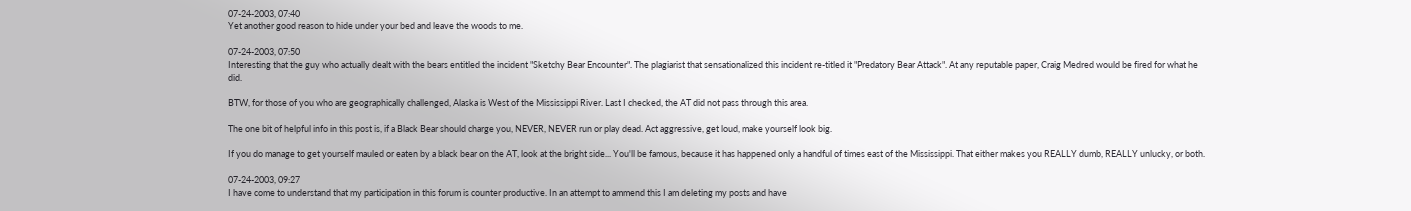07-24-2003, 07:40
Yet another good reason to hide under your bed and leave the woods to me.

07-24-2003, 07:50
Interesting that the guy who actually dealt with the bears entitled the incident "Sketchy Bear Encounter". The plagiarist that sensationalized this incident re-titled it "Predatory Bear Attack". At any reputable paper, Craig Medred would be fired for what he did.

BTW, for those of you who are geographically challenged, Alaska is West of the Mississippi River. Last I checked, the AT did not pass through this area.

The one bit of helpful info in this post is, if a Black Bear should charge you, NEVER, NEVER run or play dead. Act aggressive, get loud, make yourself look big.

If you do manage to get yourself mauled or eaten by a black bear on the AT, look at the bright side... You'll be famous, because it has happened only a handful of times east of the Mississippi. That either makes you REALLY dumb, REALLY unlucky, or both.

07-24-2003, 09:27
I have come to understand that my participation in this forum is counter productive. In an attempt to ammend this I am deleting my posts and have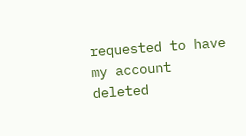requested to have my account deleted